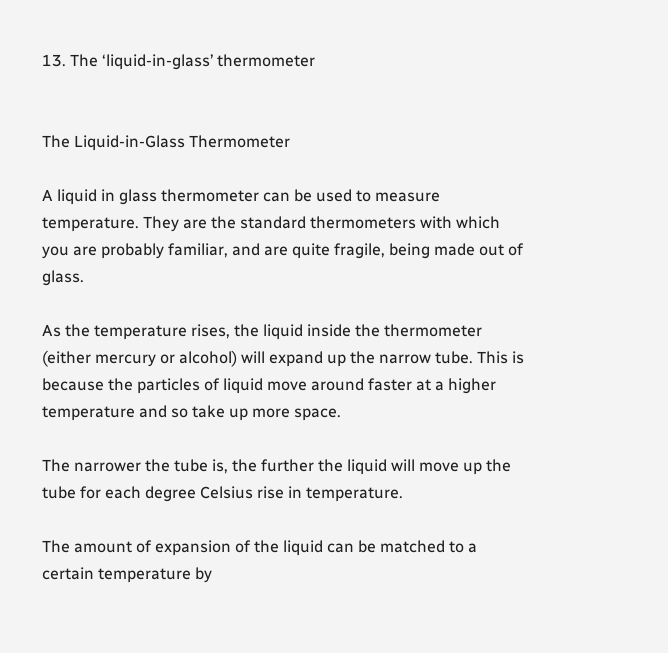13. The ‘liquid-in-glass’ thermometer


The Liquid-in-Glass Thermometer

A liquid in glass thermometer can be used to measure temperature. They are the standard thermometers with which you are probably familiar, and are quite fragile, being made out of glass.

As the temperature rises, the liquid inside the thermometer (either mercury or alcohol) will expand up the narrow tube. This is because the particles of liquid move around faster at a higher temperature and so take up more space.

The narrower the tube is, the further the liquid will move up the tube for each degree Celsius rise in temperature.

The amount of expansion of the liquid can be matched to a certain temperature by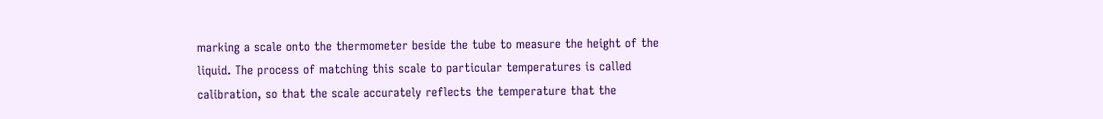marking a scale onto the thermometer beside the tube to measure the height of the liquid. The process of matching this scale to particular temperatures is called calibration, so that the scale accurately reflects the temperature that the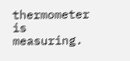thermometer is measuring.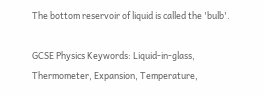The bottom reservoir of liquid is called the 'bulb'.

GCSE Physics Keywords: Liquid-in-glass, Thermometer, Expansion, Temperature,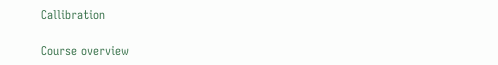Callibration

Course overview